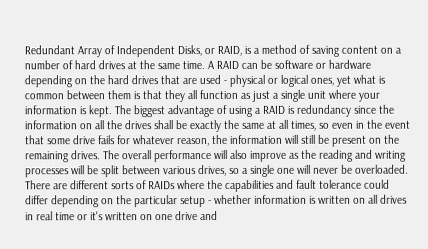Redundant Array of Independent Disks, or RAID, is a method of saving content on a number of hard drives at the same time. A RAID can be software or hardware depending on the hard drives that are used - physical or logical ones, yet what is common between them is that they all function as just a single unit where your information is kept. The biggest advantage of using a RAID is redundancy since the information on all the drives shall be exactly the same at all times, so even in the event that some drive fails for whatever reason, the information will still be present on the remaining drives. The overall performance will also improve as the reading and writing processes will be split between various drives, so a single one will never be overloaded. There are different sorts of RAIDs where the capabilities and fault tolerance could differ depending on the particular setup - whether information is written on all drives in real time or it's written on one drive and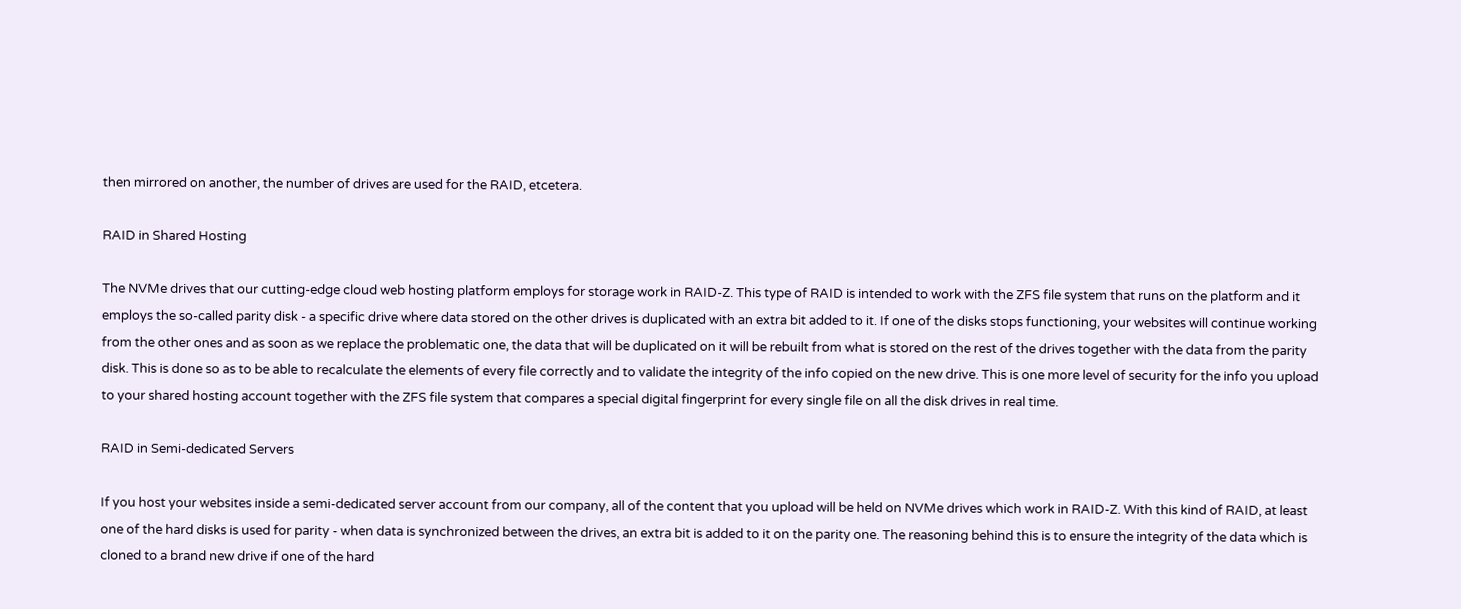then mirrored on another, the number of drives are used for the RAID, etcetera.

RAID in Shared Hosting

The NVMe drives that our cutting-edge cloud web hosting platform employs for storage work in RAID-Z. This type of RAID is intended to work with the ZFS file system that runs on the platform and it employs the so-called parity disk - a specific drive where data stored on the other drives is duplicated with an extra bit added to it. If one of the disks stops functioning, your websites will continue working from the other ones and as soon as we replace the problematic one, the data that will be duplicated on it will be rebuilt from what is stored on the rest of the drives together with the data from the parity disk. This is done so as to be able to recalculate the elements of every file correctly and to validate the integrity of the info copied on the new drive. This is one more level of security for the info you upload to your shared hosting account together with the ZFS file system that compares a special digital fingerprint for every single file on all the disk drives in real time.

RAID in Semi-dedicated Servers

If you host your websites inside a semi-dedicated server account from our company, all of the content that you upload will be held on NVMe drives which work in RAID-Z. With this kind of RAID, at least one of the hard disks is used for parity - when data is synchronized between the drives, an extra bit is added to it on the parity one. The reasoning behind this is to ensure the integrity of the data which is cloned to a brand new drive if one of the hard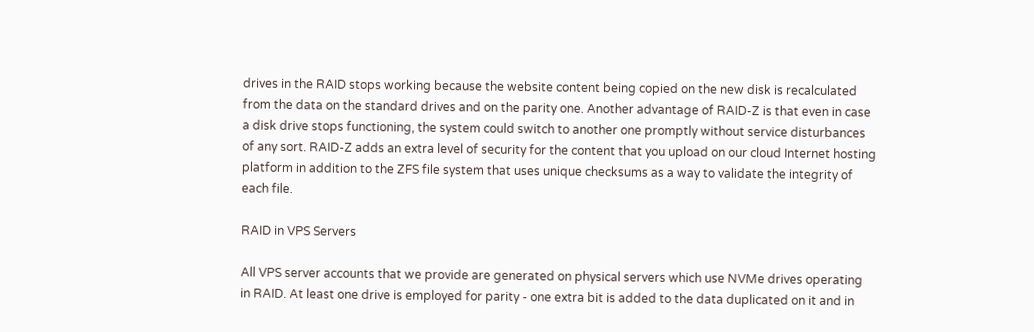drives in the RAID stops working because the website content being copied on the new disk is recalculated from the data on the standard drives and on the parity one. Another advantage of RAID-Z is that even in case a disk drive stops functioning, the system could switch to another one promptly without service disturbances of any sort. RAID-Z adds an extra level of security for the content that you upload on our cloud Internet hosting platform in addition to the ZFS file system that uses unique checksums as a way to validate the integrity of each file.

RAID in VPS Servers

All VPS server accounts that we provide are generated on physical servers which use NVMe drives operating in RAID. At least one drive is employed for parity - one extra bit is added to the data duplicated on it and in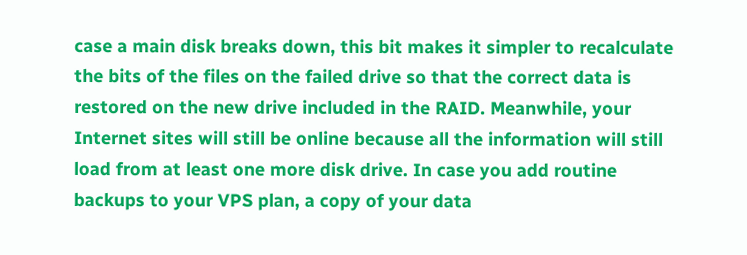case a main disk breaks down, this bit makes it simpler to recalculate the bits of the files on the failed drive so that the correct data is restored on the new drive included in the RAID. Meanwhile, your Internet sites will still be online because all the information will still load from at least one more disk drive. In case you add routine backups to your VPS plan, a copy of your data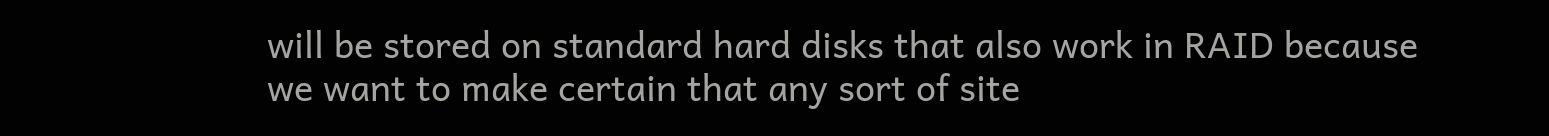will be stored on standard hard disks that also work in RAID because we want to make certain that any sort of site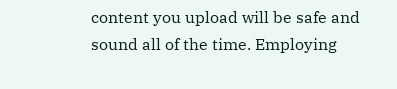content you upload will be safe and sound all of the time. Employing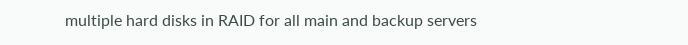multiple hard disks in RAID for all main and backup servers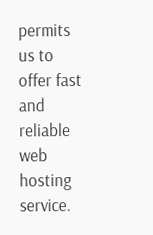permits us to offer fast and reliable web hosting service.